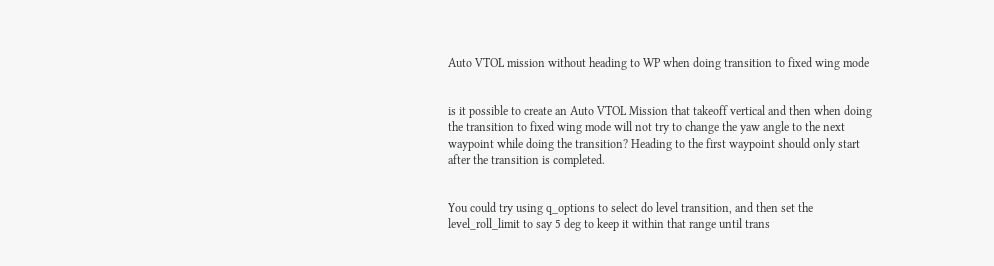Auto VTOL mission without heading to WP when doing transition to fixed wing mode


is it possible to create an Auto VTOL Mission that takeoff vertical and then when doing the transition to fixed wing mode will not try to change the yaw angle to the next waypoint while doing the transition? Heading to the first waypoint should only start after the transition is completed.


You could try using q_options to select do level transition, and then set the level_roll_limit to say 5 deg to keep it within that range until trans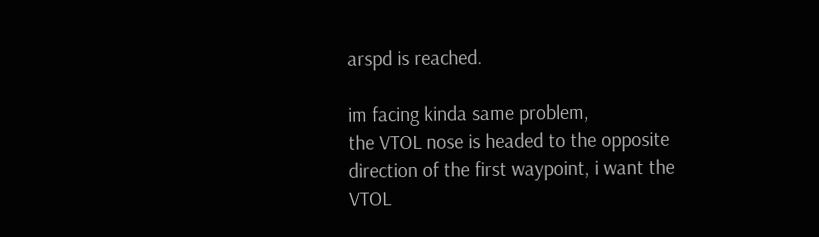arspd is reached.

im facing kinda same problem,
the VTOL nose is headed to the opposite direction of the first waypoint, i want the VTOL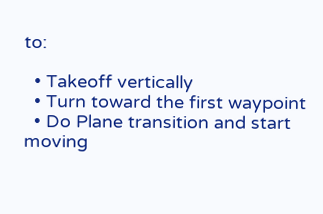to:

  • Takeoff vertically
  • Turn toward the first waypoint
  • Do Plane transition and start moving